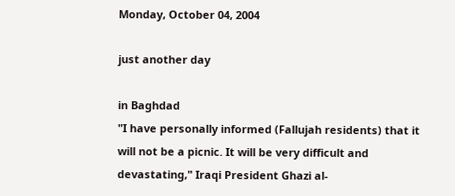Monday, October 04, 2004

just another day

in Baghdad
"I have personally informed (Fallujah residents) that it will not be a picnic. It will be very difficult and devastating," Iraqi President Ghazi al-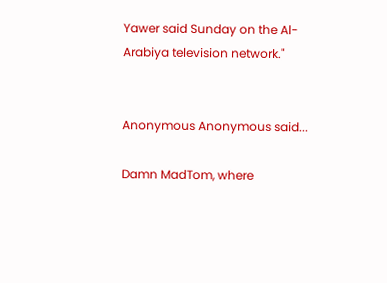Yawer said Sunday on the Al-Arabiya television network."


Anonymous Anonymous said...

Damn MadTom, where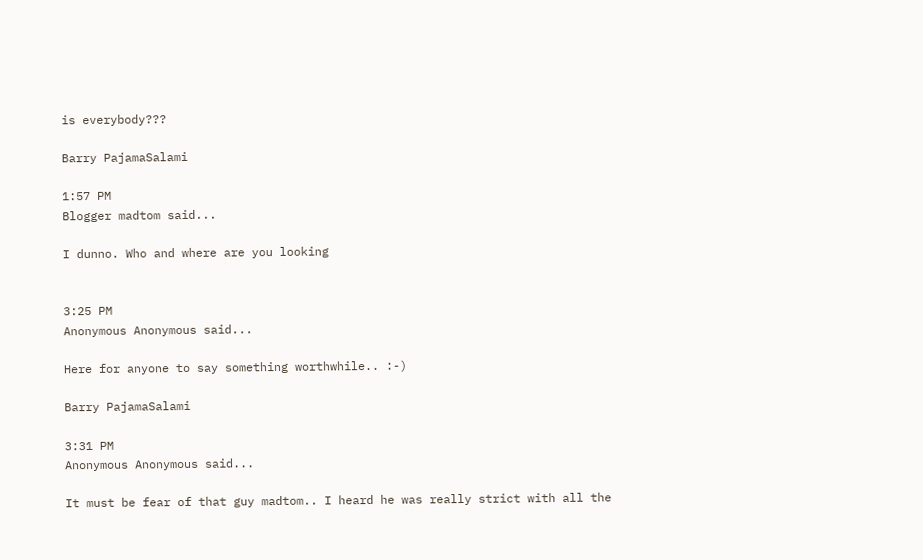is everybody???

Barry PajamaSalami

1:57 PM
Blogger madtom said...

I dunno. Who and where are you looking


3:25 PM
Anonymous Anonymous said...

Here for anyone to say something worthwhile.. :-)

Barry PajamaSalami

3:31 PM
Anonymous Anonymous said...

It must be fear of that guy madtom.. I heard he was really strict with all the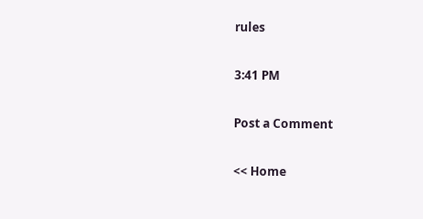rules

3:41 PM

Post a Comment

<< Home